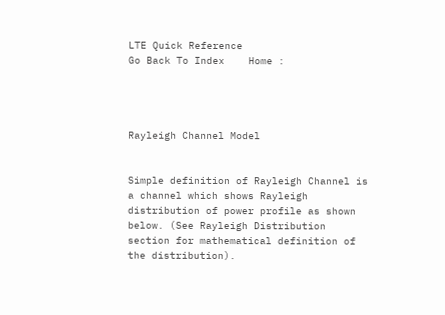LTE Quick Reference                                     Go Back To Index    Home :




Rayleigh Channel Model


Simple definition of Rayleigh Channel is a channel which shows Rayleigh distribution of power profile as shown below. (See Rayleigh Distribution section for mathematical definition of the distribution).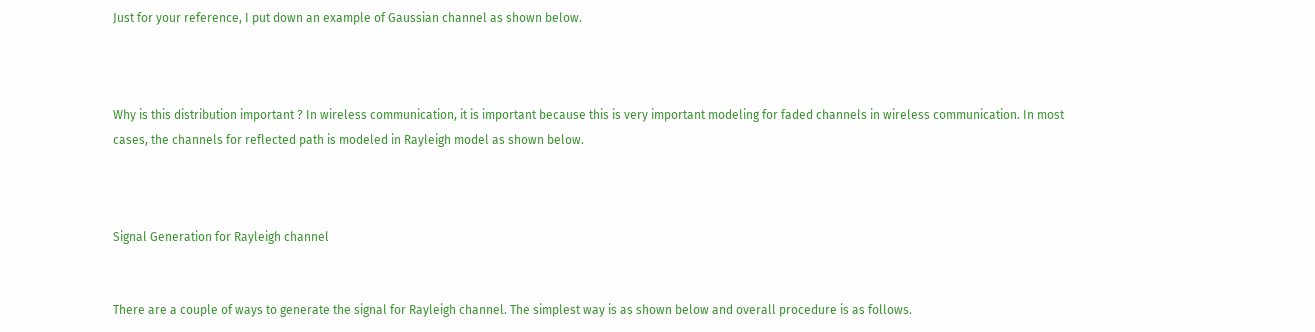Just for your reference, I put down an example of Gaussian channel as shown below.



Why is this distribution important ? In wireless communication, it is important because this is very important modeling for faded channels in wireless communication. In most cases, the channels for reflected path is modeled in Rayleigh model as shown below.



Signal Generation for Rayleigh channel


There are a couple of ways to generate the signal for Rayleigh channel. The simplest way is as shown below and overall procedure is as follows.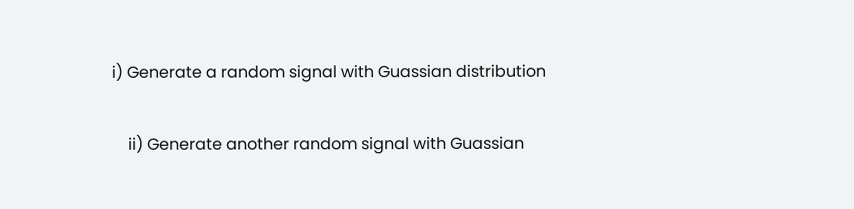i) Generate a random signal with Guassian distribution

    ii) Generate another random signal with Guassian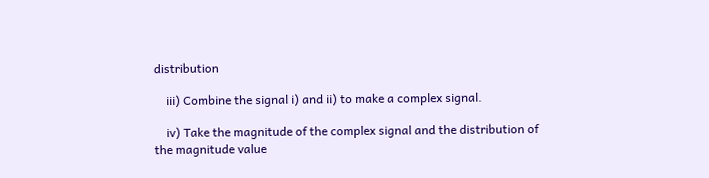distribution

    iii) Combine the signal i) and ii) to make a complex signal.

    iv) Take the magnitude of the complex signal and the distribution of the magnitude value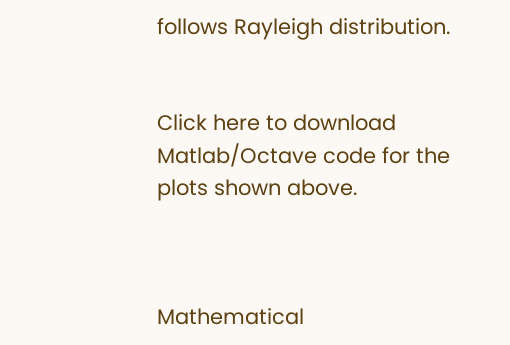follows Rayleigh distribution.


Click here to download Matlab/Octave code for the plots shown above.



Mathematical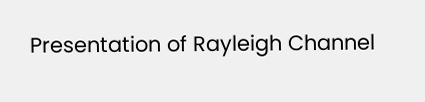Presentation of Rayleigh Channel